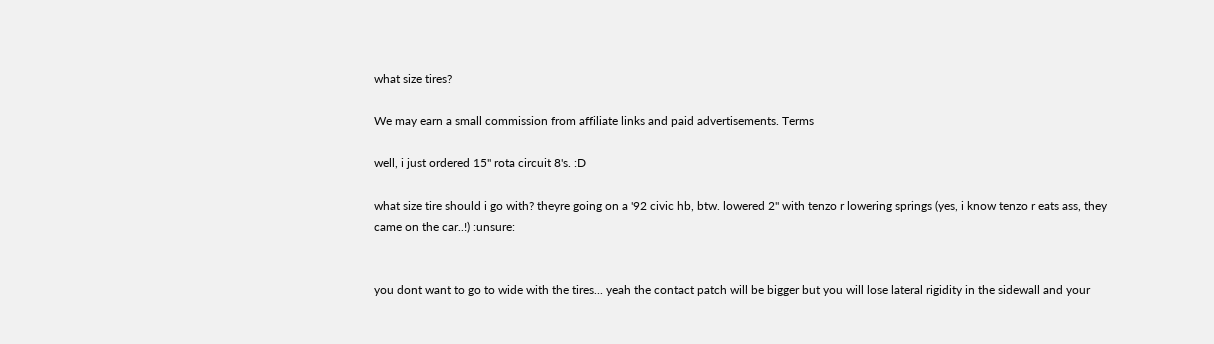what size tires?

We may earn a small commission from affiliate links and paid advertisements. Terms

well, i just ordered 15" rota circuit 8's. :D

what size tire should i go with? theyre going on a '92 civic hb, btw. lowered 2" with tenzo r lowering springs (yes, i know tenzo r eats ass, they came on the car..!) :unsure:


you dont want to go to wide with the tires... yeah the contact patch will be bigger but you will lose lateral rigidity in the sidewall and your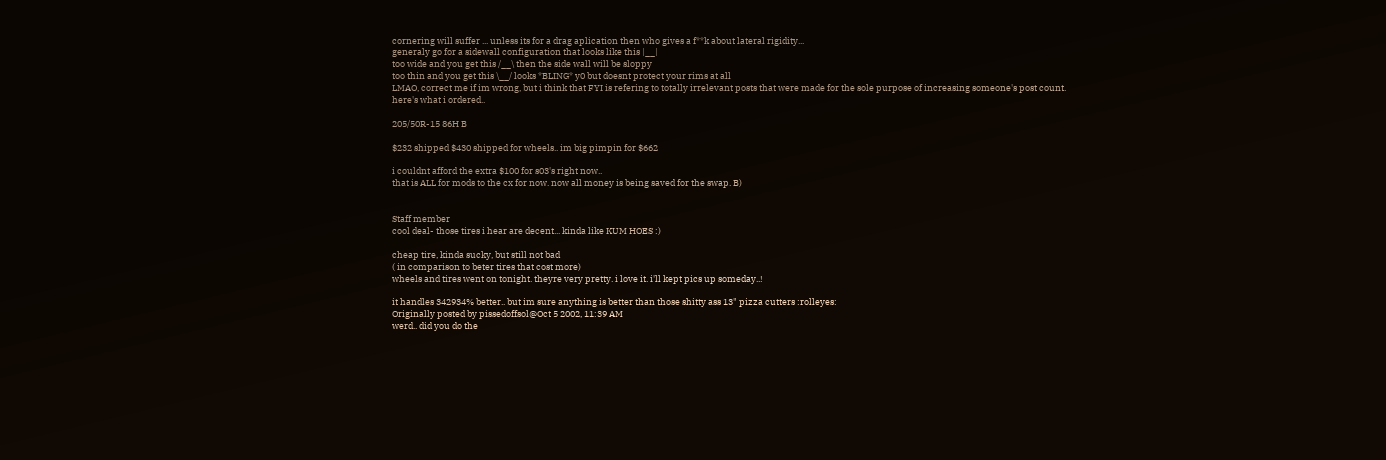cornering will suffer ... unless its for a drag aplication then who gives a f**k about lateral rigidity...
generaly go for a sidewall configuration that looks like this |__|
too wide and you get this /__\ then the side wall will be sloppy
too thin and you get this \__/ looks *BLING* y0 but doesnt protect your rims at all
LMAO, correct me if im wrong, but i think that FYI is refering to totally irrelevant posts that were made for the sole purpose of increasing someone's post count.
here's what i ordered..

205/50R-15 86H B

$232 shipped $430 shipped for wheels.. im big pimpin for $662

i couldnt afford the extra $100 for s03's right now..
that is ALL for mods to the cx for now. now all money is being saved for the swap. B)


Staff member
cool deal- those tires i hear are decent... kinda like KUM HOES :)

cheap tire, kinda sucky, but still not bad
( in comparison to beter tires that cost more)
wheels and tires went on tonight. theyre very pretty. i love it. i'll kept pics up someday..!

it handles 342934% better.. but im sure anything is better than those shitty ass 13" pizza cutters :rolleyes:
Originally posted by pissedoffsol@Oct 5 2002, 11:39 AM
werd.. did you do the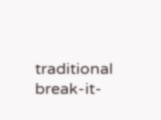traditional break-it-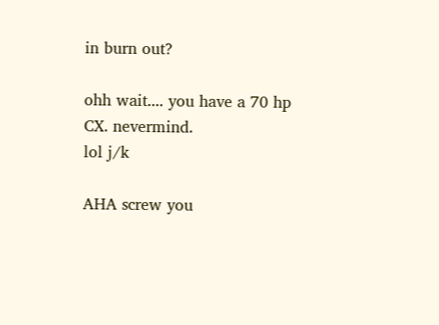in burn out?

ohh wait.... you have a 70 hp CX. nevermind.
lol j/k

AHA screw you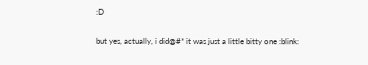:D

but yes, actually, i did@#* it was just a little bitty one :blink: